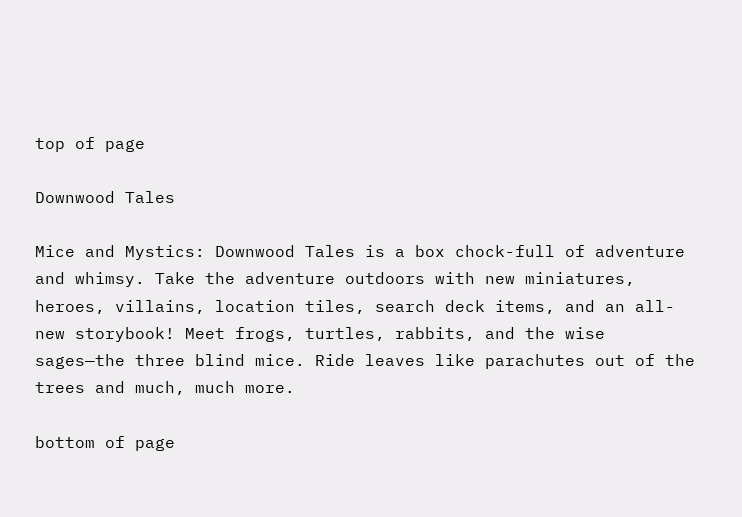top of page

Downwood Tales

Mice and Mystics: Downwood Tales is a box chock-full of adventure and whimsy. Take the adventure outdoors with new miniatures, heroes, villains, location tiles, search deck items, and an all-new storybook! Meet frogs, turtles, rabbits, and the wise sages—the three blind mice. Ride leaves like parachutes out of the trees and much, much more.

bottom of page